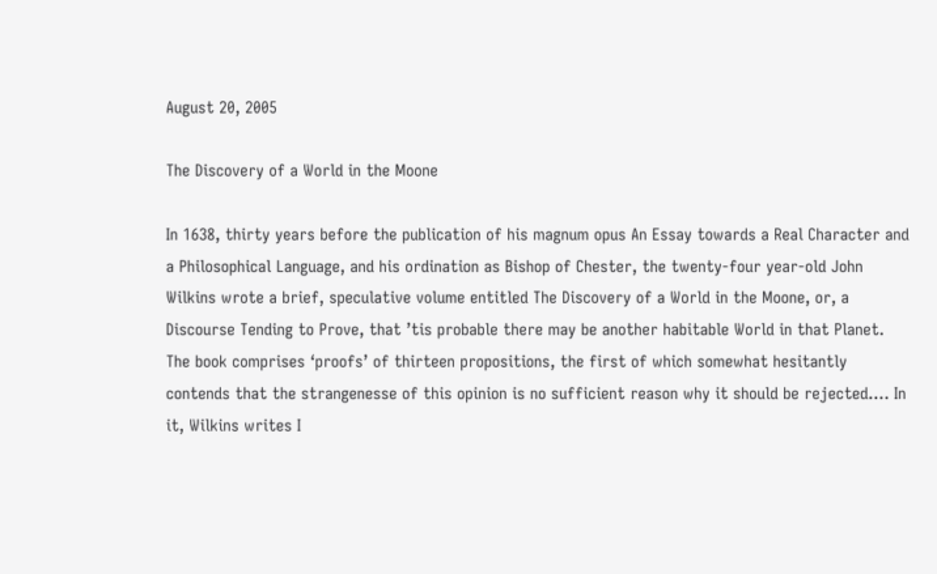August 20, 2005

The Discovery of a World in the Moone

In 1638, thirty years before the publication of his magnum opus An Essay towards a Real Character and a Philosophical Language, and his ordination as Bishop of Chester, the twenty-four year-old John Wilkins wrote a brief, speculative volume entitled The Discovery of a World in the Moone, or, a Discourse Tending to Prove, that ’tis probable there may be another habitable World in that Planet. The book comprises ‘proofs’ of thirteen propositions, the first of which somewhat hesitantly contends that the strangenesse of this opinion is no sufficient reason why it should be rejected…. In it, Wilkins writes I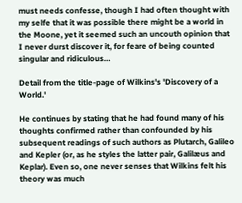must needs confesse, though I had often thought with my selfe that it was possible there might be a world in the Moone, yet it seemed such an uncouth opinion that I never durst discover it, for feare of being counted singular and ridiculous…

Detail from the title-page of Wilkins's 'Discovery of a World.'

He continues by stating that he had found many of his thoughts confirmed rather than confounded by his subsequent readings of such authors as Plutarch, Galileo and Kepler (or, as he styles the latter pair, Galilæus and Keplar). Even so, one never senses that Wilkins felt his theory was much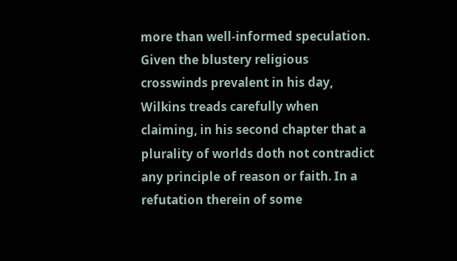more than well-informed speculation. Given the blustery religious crosswinds prevalent in his day, Wilkins treads carefully when claiming, in his second chapter that a plurality of worlds doth not contradict any principle of reason or faith. In a refutation therein of some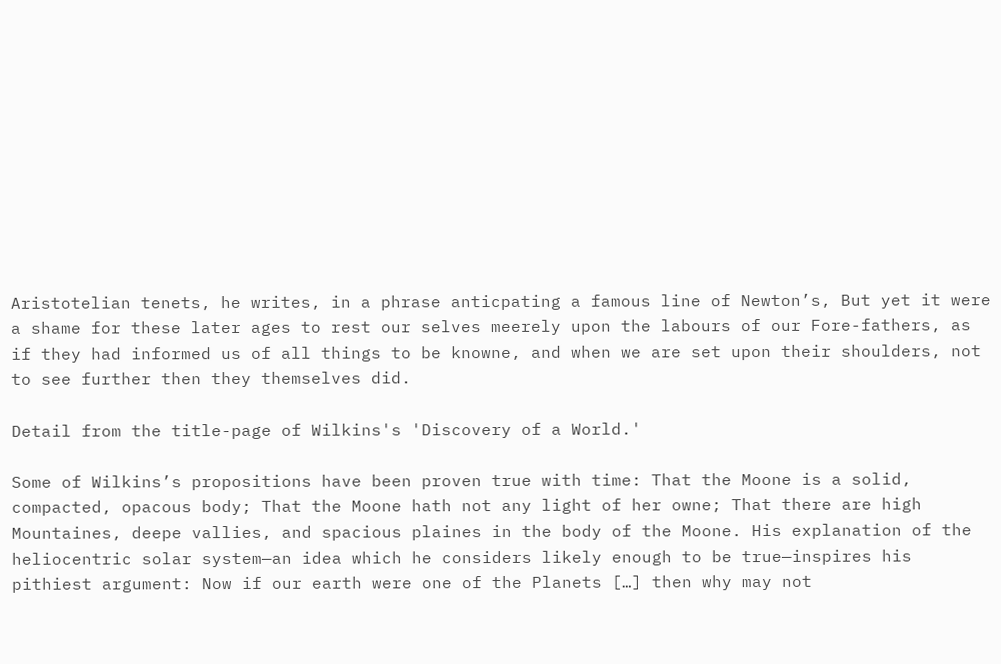Aristotelian tenets, he writes, in a phrase anticpating a famous line of Newton’s, But yet it were a shame for these later ages to rest our selves meerely upon the labours of our Fore-fathers, as if they had informed us of all things to be knowne, and when we are set upon their shoulders, not to see further then they themselves did.

Detail from the title-page of Wilkins's 'Discovery of a World.'

Some of Wilkins’s propositions have been proven true with time: That the Moone is a solid, compacted, opacous body; That the Moone hath not any light of her owne; That there are high Mountaines, deepe vallies, and spacious plaines in the body of the Moone. His explanation of the heliocentric solar system—an idea which he considers likely enough to be true—inspires his pithiest argument: Now if our earth were one of the Planets […] then why may not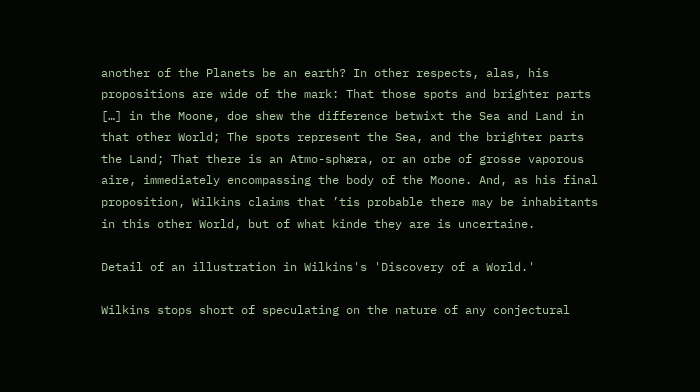another of the Planets be an earth? In other respects, alas, his propositions are wide of the mark: That those spots and brighter parts […] in the Moone, doe shew the difference betwixt the Sea and Land in that other World; The spots represent the Sea, and the brighter parts the Land; That there is an Atmo-sphæra, or an orbe of grosse vaporous aire, immediately encompassing the body of the Moone. And, as his final proposition, Wilkins claims that ’tis probable there may be inhabitants in this other World, but of what kinde they are is uncertaine.

Detail of an illustration in Wilkins's 'Discovery of a World.'

Wilkins stops short of speculating on the nature of any conjectural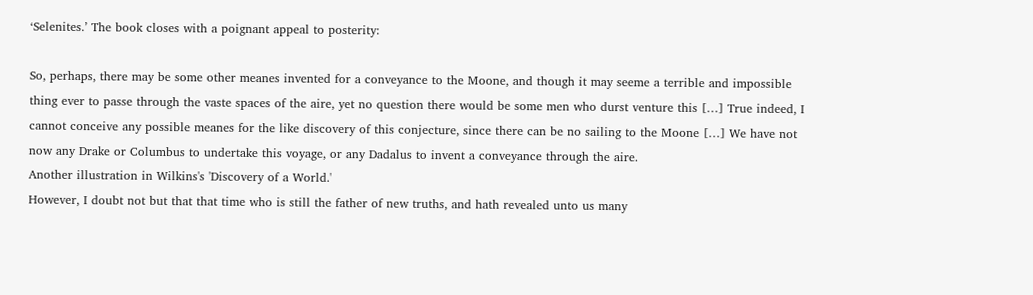‘Selenites.’ The book closes with a poignant appeal to posterity:

So, perhaps, there may be some other meanes invented for a conveyance to the Moone, and though it may seeme a terrible and impossible thing ever to passe through the vaste spaces of the aire, yet no question there would be some men who durst venture this […] True indeed, I cannot conceive any possible meanes for the like discovery of this conjecture, since there can be no sailing to the Moone […] We have not now any Drake or Columbus to undertake this voyage, or any Dadalus to invent a conveyance through the aire.
Another illustration in Wilkins's 'Discovery of a World.'
However, I doubt not but that that time who is still the father of new truths, and hath revealed unto us many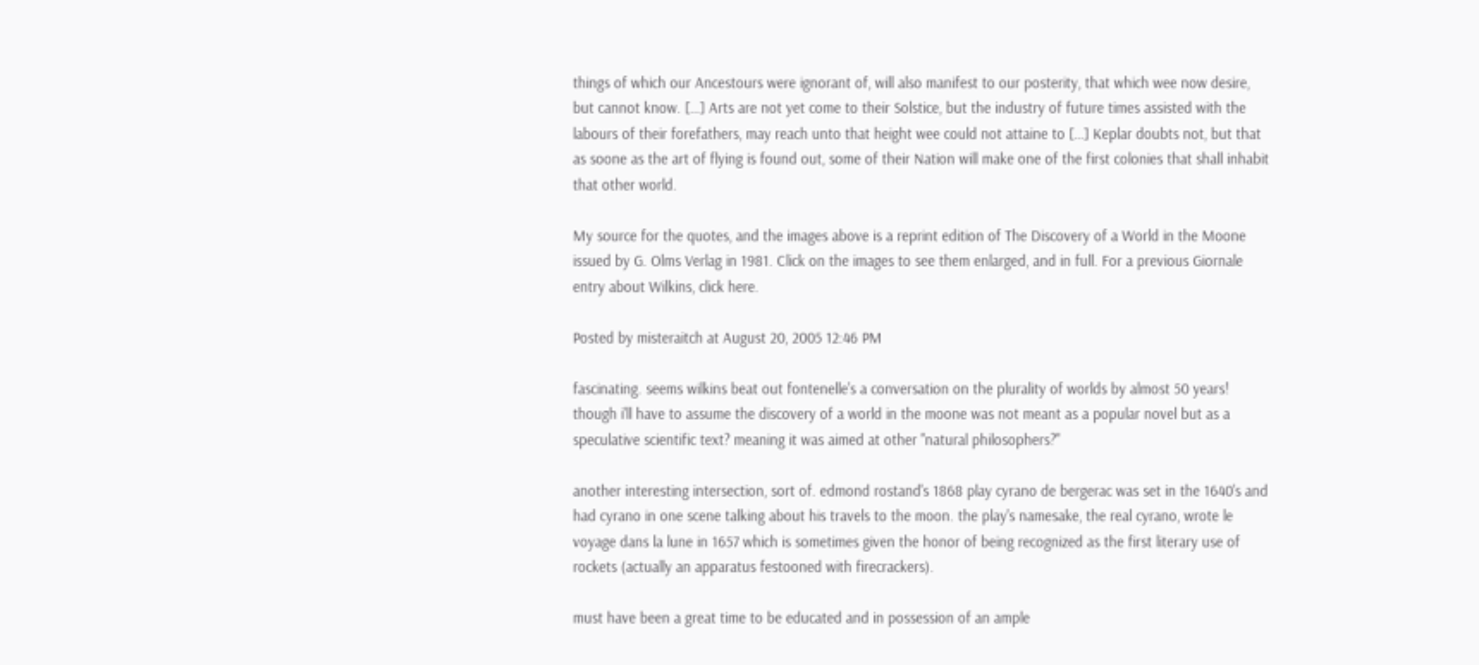things of which our Ancestours were ignorant of, will also manifest to our posterity, that which wee now desire, but cannot know. […] Arts are not yet come to their Solstice, but the industry of future times assisted with the labours of their forefathers, may reach unto that height wee could not attaine to […] Keplar doubts not, but that as soone as the art of flying is found out, some of their Nation will make one of the first colonies that shall inhabit that other world.

My source for the quotes, and the images above is a reprint edition of The Discovery of a World in the Moone issued by G. Olms Verlag in 1981. Click on the images to see them enlarged, and in full. For a previous Giornale entry about Wilkins, click here.

Posted by misteraitch at August 20, 2005 12:46 PM

fascinating. seems wilkins beat out fontenelle's a conversation on the plurality of worlds by almost 50 years! though i'll have to assume the discovery of a world in the moone was not meant as a popular novel but as a speculative scientific text? meaning it was aimed at other "natural philosophers?"

another interesting intersection, sort of. edmond rostand's 1868 play cyrano de bergerac was set in the 1640's and had cyrano in one scene talking about his travels to the moon. the play's namesake, the real cyrano, wrote le voyage dans la lune in 1657 which is sometimes given the honor of being recognized as the first literary use of rockets (actually an apparatus festooned with firecrackers).

must have been a great time to be educated and in possession of an ample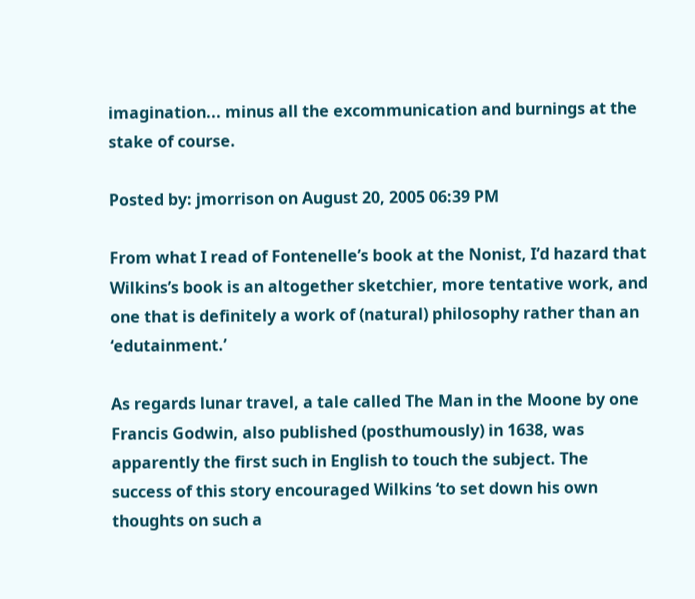imagination... minus all the excommunication and burnings at the stake of course.

Posted by: jmorrison on August 20, 2005 06:39 PM

From what I read of Fontenelle’s book at the Nonist, I’d hazard that Wilkins’s book is an altogether sketchier, more tentative work, and one that is definitely a work of (natural) philosophy rather than an ‘edutainment.’

As regards lunar travel, a tale called The Man in the Moone by one Francis Godwin, also published (posthumously) in 1638, was apparently the first such in English to touch the subject. The success of this story encouraged Wilkins ‘to set down his own thoughts on such a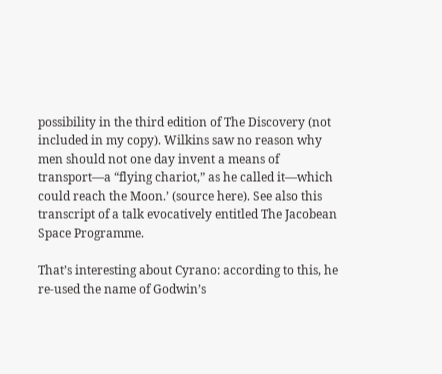possibility in the third edition of The Discovery (not included in my copy). Wilkins saw no reason why men should not one day invent a means of transport—a “flying chariot,” as he called it—which could reach the Moon.’ (source here). See also this transcript of a talk evocatively entitled The Jacobean Space Programme.

That’s interesting about Cyrano: according to this, he re-used the name of Godwin’s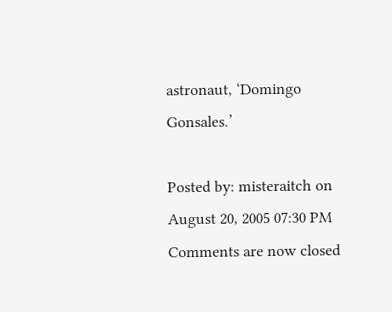astronaut, ‘Domingo Gonsales.’

Posted by: misteraitch on August 20, 2005 07:30 PM
Comments are now closed